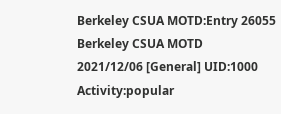Berkeley CSUA MOTD:Entry 26055
Berkeley CSUA MOTD
2021/12/06 [General] UID:1000 Activity:popular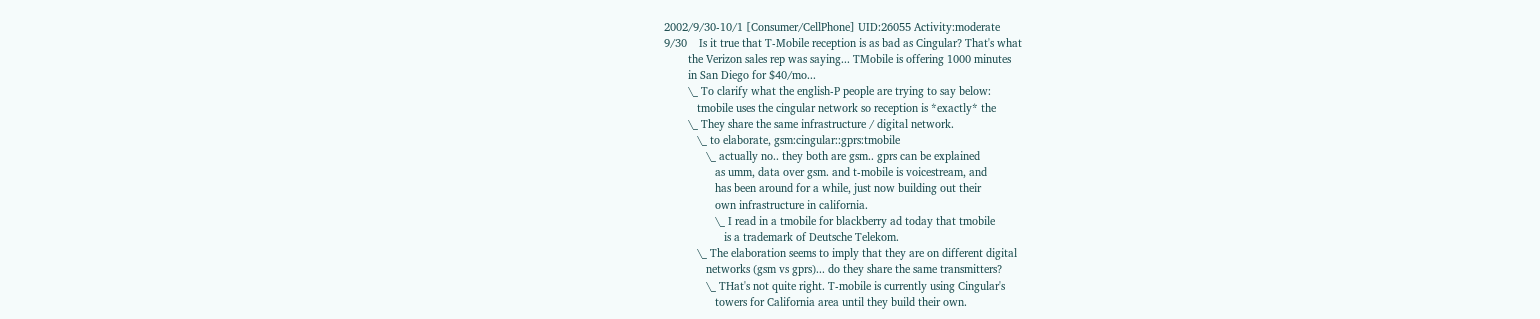2002/9/30-10/1 [Consumer/CellPhone] UID:26055 Activity:moderate
9/30    Is it true that T-Mobile reception is as bad as Cingular? That's what
        the Verizon sales rep was saying... TMobile is offering 1000 minutes
        in San Diego for $40/mo...
        \_ To clarify what the english-P people are trying to say below:
           tmobile uses the cingular network so reception is *exactly* the
        \_ They share the same infrastructure / digital network.
           \_ to elaborate, gsm:cingular::gprs:tmobile
              \_ actually no.. they both are gsm.. gprs can be explained
                 as umm, data over gsm. and t-mobile is voicestream, and
                 has been around for a while, just now building out their
                 own infrastructure in california.
                 \_ I read in a tmobile for blackberry ad today that tmobile
                    is a trademark of Deutsche Telekom.
           \_ The elaboration seems to imply that they are on different digital
              networks (gsm vs gprs)... do they share the same transmitters?
              \_ THat's not quite right. T-mobile is currently using Cingular's
                 towers for California area until they build their own.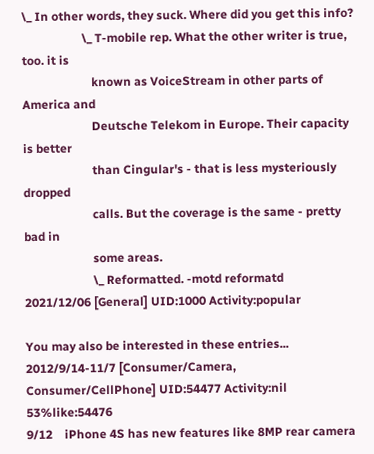\_ In other words, they suck. Where did you get this info?
                    \_ T-mobile rep. What the other writer is true, too. it is
                       known as VoiceStream in other parts of America and
                       Deutsche Telekom in Europe. Their capacity is better
                       than Cingular's - that is less mysteriously dropped
                       calls. But the coverage is the same - pretty bad in
                       some areas.
                       \_ Reformatted. -motd reformatd
2021/12/06 [General] UID:1000 Activity:popular

You may also be interested in these entries...
2012/9/14-11/7 [Consumer/Camera, Consumer/CellPhone] UID:54477 Activity:nil 53%like:54476
9/12    iPhone 4S has new features like 8MP rear camera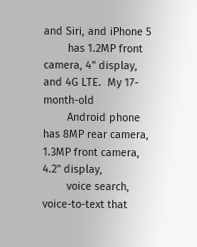and Siri, and iPhone 5
        has 1.2MP front camera, 4" display, and 4G LTE.  My 17-month-old
        Android phone has 8MP rear camera, 1.3MP front camera, 4.2" display,
        voice search, voice-to-text that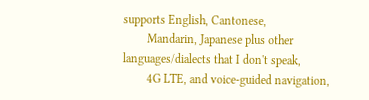supports English, Cantonese,
        Mandarin, Japanese plus other languages/dialects that I don't speak,
        4G LTE, and voice-guided navigation,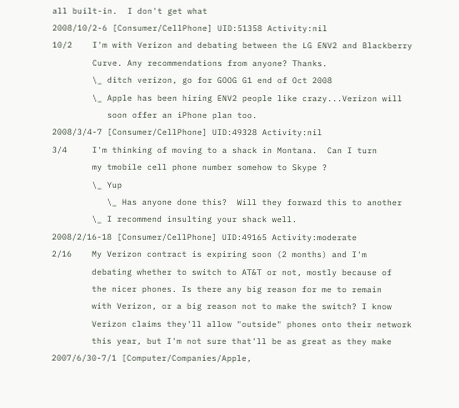all built-in.  I don't get what
2008/10/2-6 [Consumer/CellPhone] UID:51358 Activity:nil
10/2    I'm with Verizon and debating between the LG ENV2 and Blackberry
        Curve. Any recommendations from anyone? Thanks.
        \_ ditch verizon, go for GOOG G1 end of Oct 2008
        \_ Apple has been hiring ENV2 people like crazy...Verizon will
           soon offer an iPhone plan too.
2008/3/4-7 [Consumer/CellPhone] UID:49328 Activity:nil
3/4     I'm thinking of moving to a shack in Montana.  Can I turn
        my tmobile cell phone number somehow to Skype ?
        \_ Yup
           \_ Has anyone done this?  Will they forward this to another
        \_ I recommend insulting your shack well.
2008/2/16-18 [Consumer/CellPhone] UID:49165 Activity:moderate
2/16    My Verizon contract is expiring soon (2 months) and I'm
        debating whether to switch to AT&T or not, mostly because of
        the nicer phones. Is there any big reason for me to remain
        with Verizon, or a big reason not to make the switch? I know
        Verizon claims they'll allow "outside" phones onto their network
        this year, but I'm not sure that'll be as great as they make
2007/6/30-7/1 [Computer/Companies/Apple,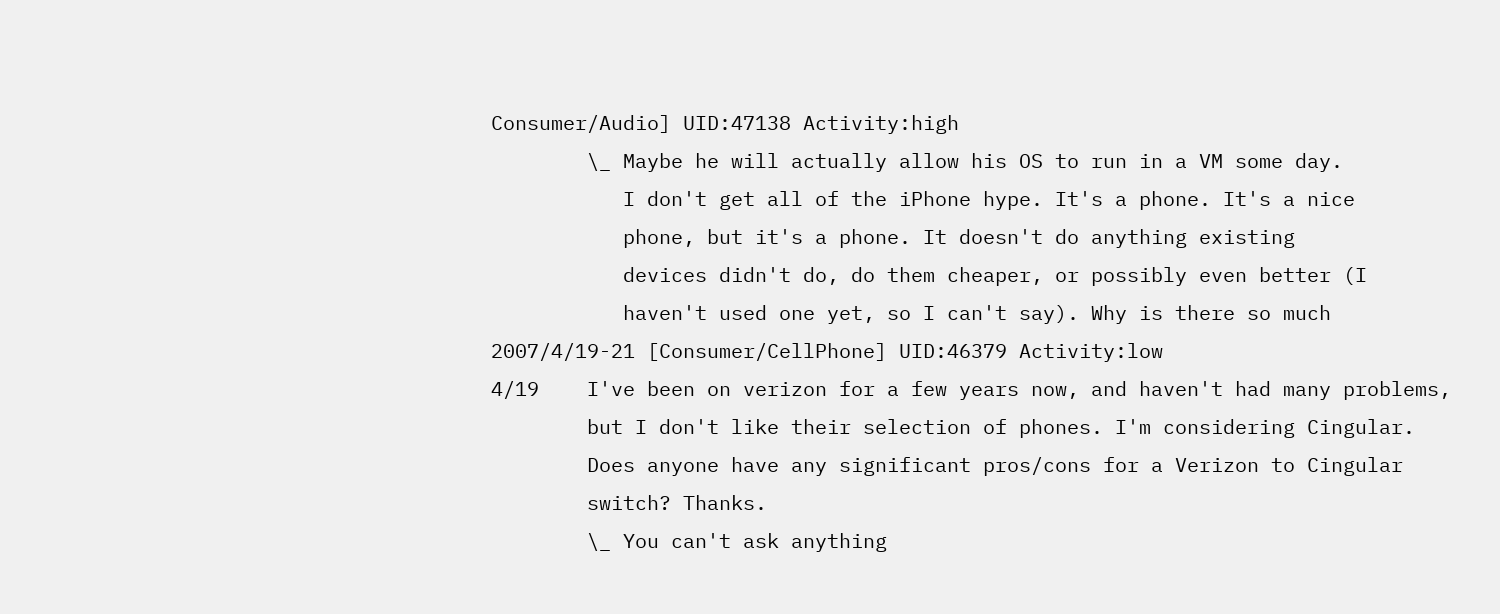Consumer/Audio] UID:47138 Activity:high
        \_ Maybe he will actually allow his OS to run in a VM some day.
           I don't get all of the iPhone hype. It's a phone. It's a nice
           phone, but it's a phone. It doesn't do anything existing
           devices didn't do, do them cheaper, or possibly even better (I
           haven't used one yet, so I can't say). Why is there so much
2007/4/19-21 [Consumer/CellPhone] UID:46379 Activity:low
4/19    I've been on verizon for a few years now, and haven't had many problems,
        but I don't like their selection of phones. I'm considering Cingular.
        Does anyone have any significant pros/cons for a Verizon to Cingular
        switch? Thanks.
        \_ You can't ask anything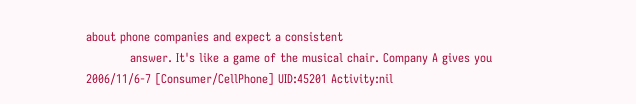about phone companies and expect a consistent
           answer. It's like a game of the musical chair. Company A gives you
2006/11/6-7 [Consumer/CellPhone] UID:45201 Activity:nil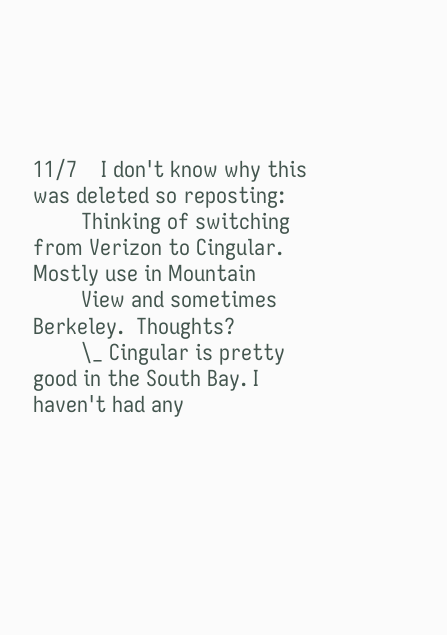11/7    I don't know why this was deleted so reposting:
        Thinking of switching from Verizon to Cingular.  Mostly use in Mountain
        View and sometimes Berkeley.  Thoughts?
        \_ Cingular is pretty good in the South Bay. I haven't had any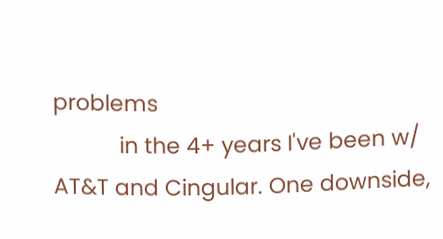problems
           in the 4+ years I've been w/ AT&T and Cingular. One downside,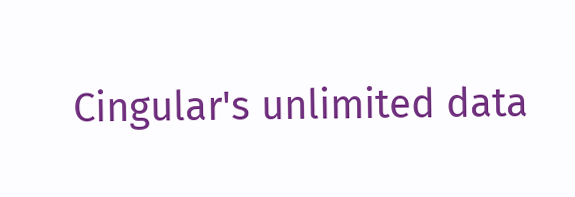Cingular's unlimited data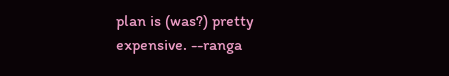plan is (was?) pretty expensive. --ranga